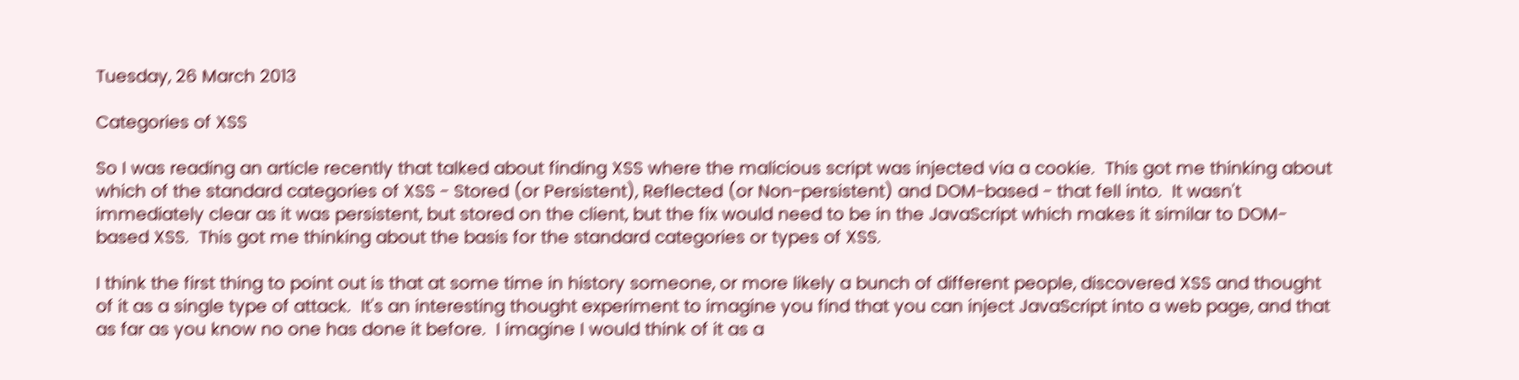Tuesday, 26 March 2013

Categories of XSS

So I was reading an article recently that talked about finding XSS where the malicious script was injected via a cookie.  This got me thinking about which of the standard categories of XSS - Stored (or Persistent), Reflected (or Non-persistent) and DOM-based - that fell into.  It wasn't immediately clear as it was persistent, but stored on the client, but the fix would need to be in the JavaScript which makes it similar to DOM-based XSS.  This got me thinking about the basis for the standard categories or types of XSS.

I think the first thing to point out is that at some time in history someone, or more likely a bunch of different people, discovered XSS and thought of it as a single type of attack.  It's an interesting thought experiment to imagine you find that you can inject JavaScript into a web page, and that as far as you know no one has done it before.  I imagine I would think of it as a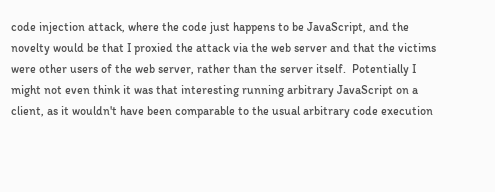code injection attack, where the code just happens to be JavaScript, and the novelty would be that I proxied the attack via the web server and that the victims were other users of the web server, rather than the server itself.  Potentially I might not even think it was that interesting running arbitrary JavaScript on a client, as it wouldn't have been comparable to the usual arbitrary code execution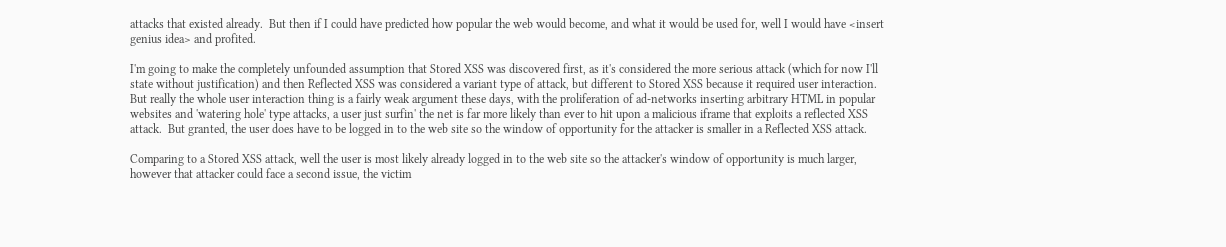attacks that existed already.  But then if I could have predicted how popular the web would become, and what it would be used for, well I would have <insert genius idea> and profited.

I'm going to make the completely unfounded assumption that Stored XSS was discovered first, as it's considered the more serious attack (which for now I'll state without justification) and then Reflected XSS was considered a variant type of attack, but different to Stored XSS because it required user interaction.  But really the whole user interaction thing is a fairly weak argument these days, with the proliferation of ad-networks inserting arbitrary HTML in popular websites and 'watering hole' type attacks, a user just surfin' the net is far more likely than ever to hit upon a malicious iframe that exploits a reflected XSS attack.  But granted, the user does have to be logged in to the web site so the window of opportunity for the attacker is smaller in a Reflected XSS attack.

Comparing to a Stored XSS attack, well the user is most likely already logged in to the web site so the attacker's window of opportunity is much larger, however that attacker could face a second issue, the victim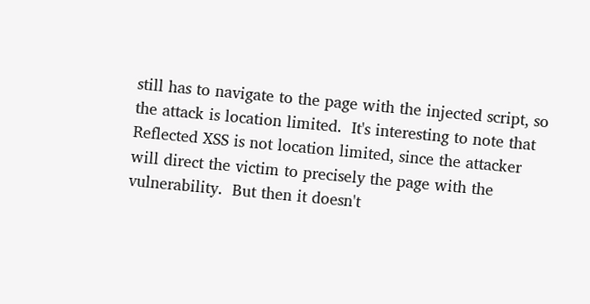still has to navigate to the page with the injected script, so the attack is location limited.  It's interesting to note that Reflected XSS is not location limited, since the attacker will direct the victim to precisely the page with the vulnerability.  But then it doesn't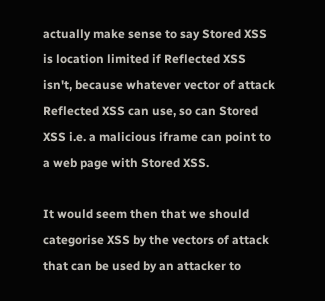actually make sense to say Stored XSS is location limited if Reflected XSS isn't, because whatever vector of attack Reflected XSS can use, so can Stored XSS i.e. a malicious iframe can point to a web page with Stored XSS.

It would seem then that we should categorise XSS by the vectors of attack that can be used by an attacker to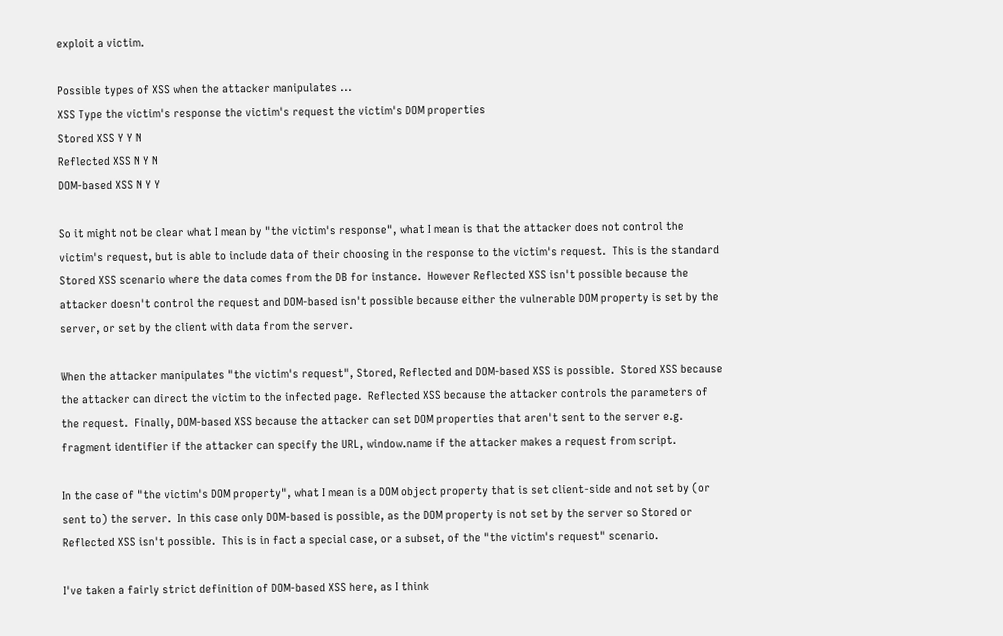exploit a victim.

Possible types of XSS when the attacker manipulates ...
XSS Type the victim's response the victim's request the victim's DOM properties
Stored XSS Y Y N
Reflected XSS N Y N
DOM-based XSS N Y Y

So it might not be clear what I mean by "the victim's response", what I mean is that the attacker does not control the victim's request, but is able to include data of their choosing in the response to the victim's request.  This is the standard Stored XSS scenario where the data comes from the DB for instance.  However Reflected XSS isn't possible because the attacker doesn't control the request and DOM-based isn't possible because either the vulnerable DOM property is set by the server, or set by the client with data from the server.

When the attacker manipulates "the victim's request", Stored, Reflected and DOM-based XSS is possible.  Stored XSS because the attacker can direct the victim to the infected page.  Reflected XSS because the attacker controls the parameters of the request.  Finally, DOM-based XSS because the attacker can set DOM properties that aren't sent to the server e.g. fragment identifier if the attacker can specify the URL, window.name if the attacker makes a request from script.

In the case of "the victim's DOM property", what I mean is a DOM object property that is set client-side and not set by (or sent to) the server.  In this case only DOM-based is possible, as the DOM property is not set by the server so Stored or Reflected XSS isn't possible.  This is in fact a special case, or a subset, of the "the victim's request" scenario.

I've taken a fairly strict definition of DOM-based XSS here, as I think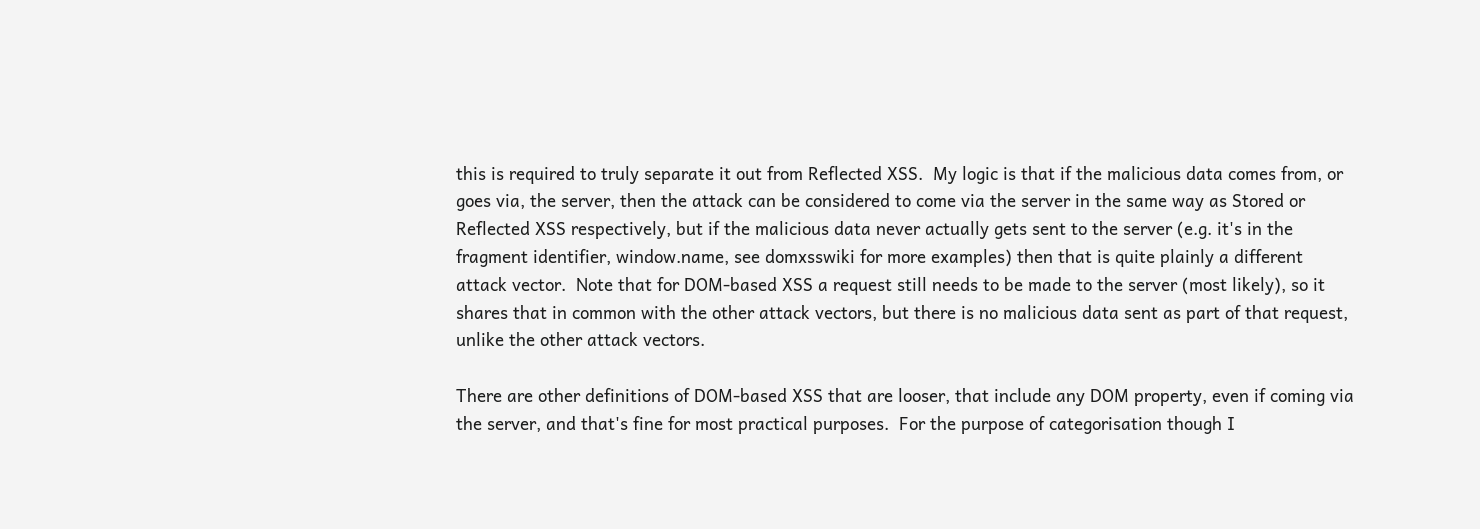this is required to truly separate it out from Reflected XSS.  My logic is that if the malicious data comes from, or goes via, the server, then the attack can be considered to come via the server in the same way as Stored or Reflected XSS respectively, but if the malicious data never actually gets sent to the server (e.g. it's in the fragment identifier, window.name, see domxsswiki for more examples) then that is quite plainly a different attack vector.  Note that for DOM-based XSS a request still needs to be made to the server (most likely), so it shares that in common with the other attack vectors, but there is no malicious data sent as part of that request, unlike the other attack vectors.

There are other definitions of DOM-based XSS that are looser, that include any DOM property, even if coming via the server, and that's fine for most practical purposes.  For the purpose of categorisation though I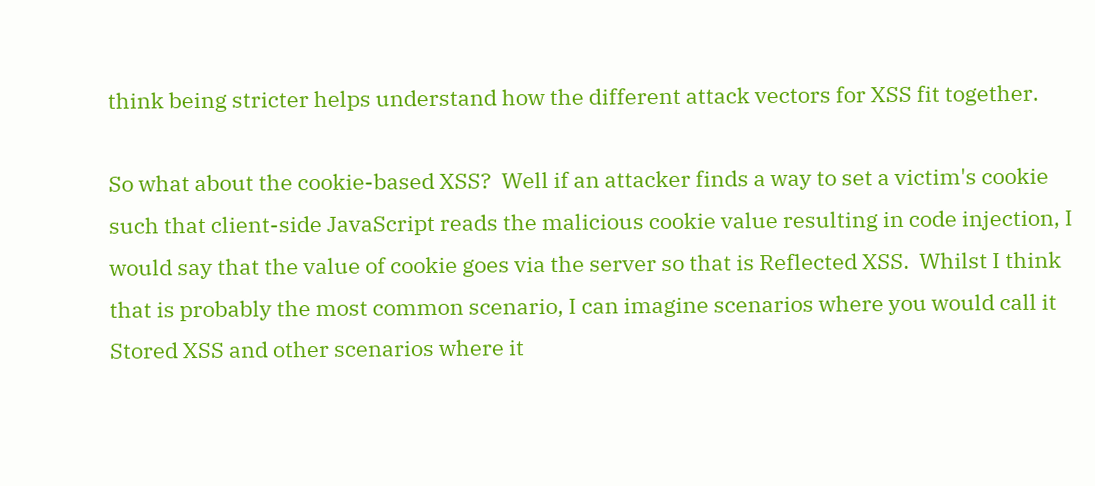think being stricter helps understand how the different attack vectors for XSS fit together.

So what about the cookie-based XSS?  Well if an attacker finds a way to set a victim's cookie such that client-side JavaScript reads the malicious cookie value resulting in code injection, I would say that the value of cookie goes via the server so that is Reflected XSS.  Whilst I think that is probably the most common scenario, I can imagine scenarios where you would call it Stored XSS and other scenarios where it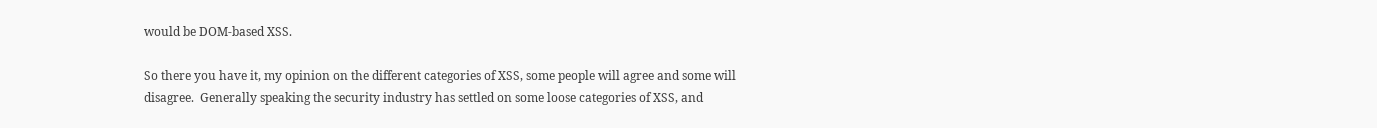would be DOM-based XSS.

So there you have it, my opinion on the different categories of XSS, some people will agree and some will disagree.  Generally speaking the security industry has settled on some loose categories of XSS, and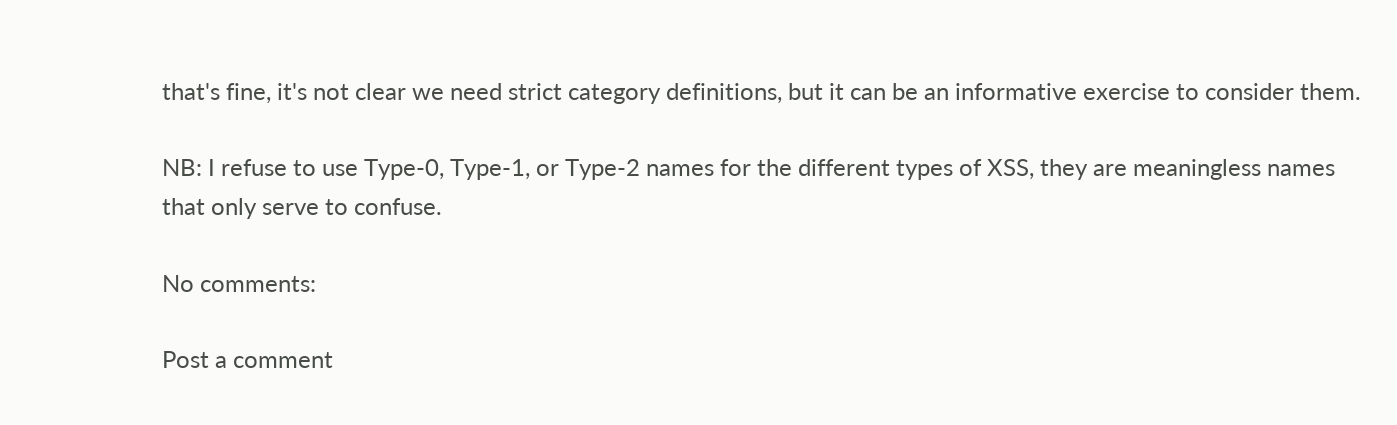that's fine, it's not clear we need strict category definitions, but it can be an informative exercise to consider them.

NB: I refuse to use Type-0, Type-1, or Type-2 names for the different types of XSS, they are meaningless names that only serve to confuse.

No comments:

Post a comment